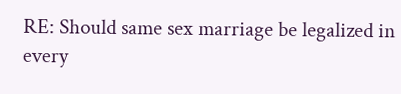RE: Should same sex marriage be legalized in every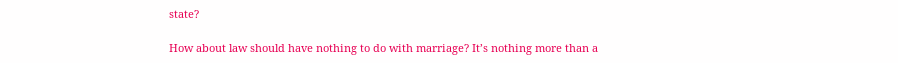state?

How about law should have nothing to do with marriage? It’s nothing more than a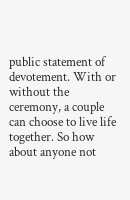public statement of devotement. With or without the ceremony, a couple can choose to live life together. So how about anyone not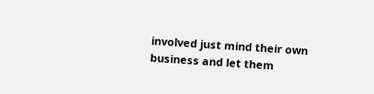involved just mind their own business and let them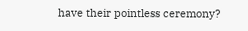have their pointless ceremony?